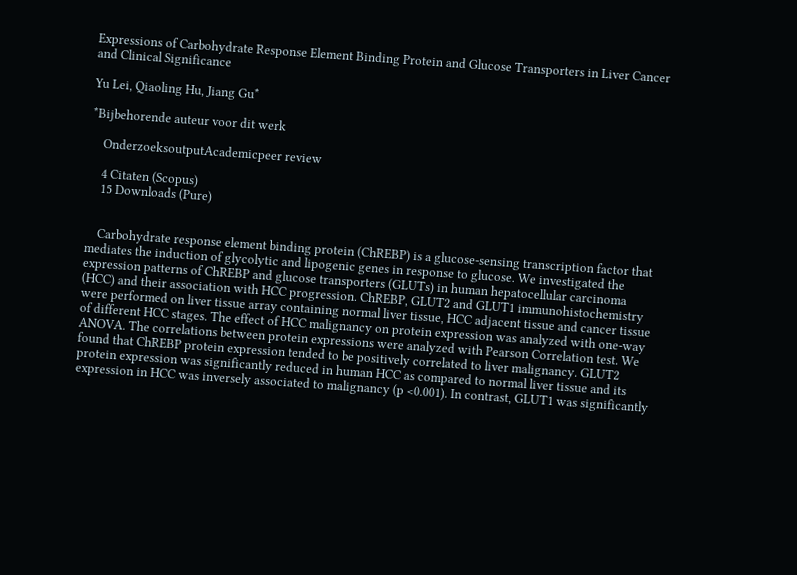Expressions of Carbohydrate Response Element Binding Protein and Glucose Transporters in Liver Cancer and Clinical Significance

Yu Lei, Qiaoling Hu, Jiang Gu*

*Bijbehorende auteur voor dit werk

    OnderzoeksoutputAcademicpeer review

    4 Citaten (Scopus)
    15 Downloads (Pure)


    Carbohydrate response element binding protein (ChREBP) is a glucose-sensing transcription factor that mediates the induction of glycolytic and lipogenic genes in response to glucose. We investigated the expression patterns of ChREBP and glucose transporters (GLUTs) in human hepatocellular carcinoma (HCC) and their association with HCC progression. ChREBP, GLUT2 and GLUT1 immunohistochemistry were performed on liver tissue array containing normal liver tissue, HCC adjacent tissue and cancer tissue of different HCC stages. The effect of HCC malignancy on protein expression was analyzed with one-way ANOVA. The correlations between protein expressions were analyzed with Pearson Correlation test. We found that ChREBP protein expression tended to be positively correlated to liver malignancy. GLUT2 protein expression was significantly reduced in human HCC as compared to normal liver tissue and its expression in HCC was inversely associated to malignancy (p <0.001). In contrast, GLUT1 was significantly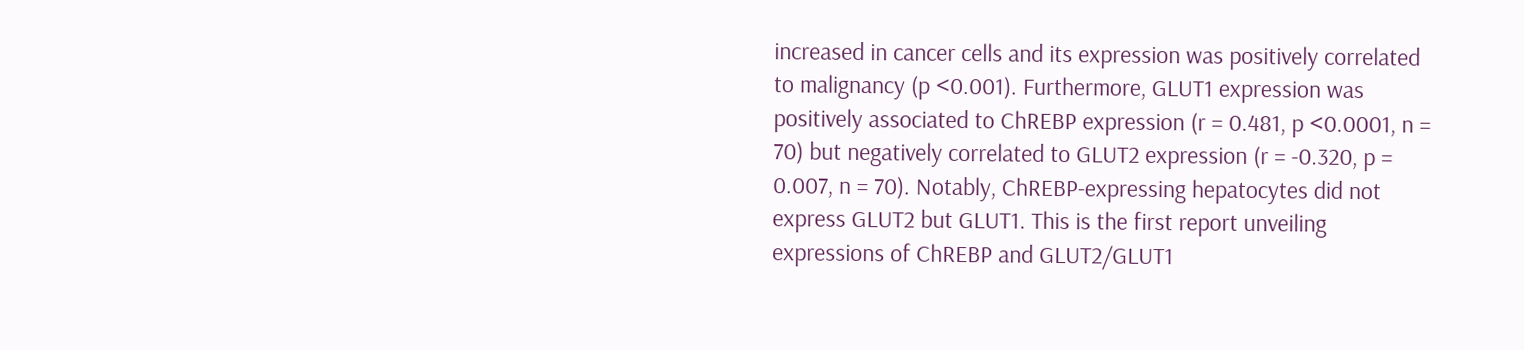increased in cancer cells and its expression was positively correlated to malignancy (p <0.001). Furthermore, GLUT1 expression was positively associated to ChREBP expression (r = 0.481, p <0.0001, n = 70) but negatively correlated to GLUT2 expression (r = -0.320, p = 0.007, n = 70). Notably, ChREBP-expressing hepatocytes did not express GLUT2 but GLUT1. This is the first report unveiling expressions of ChREBP and GLUT2/GLUT1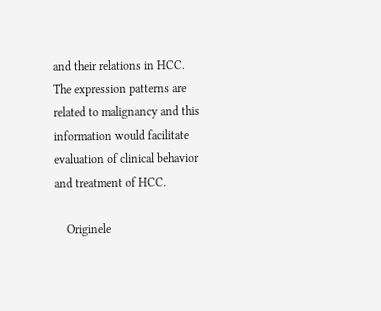and their relations in HCC. The expression patterns are related to malignancy and this information would facilitate evaluation of clinical behavior and treatment of HCC.

    Originele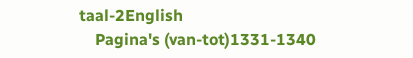taal-2English
    Pagina's (van-tot)1331-1340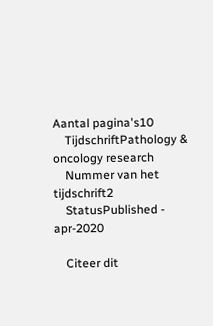Aantal pagina's10
    TijdschriftPathology & oncology research
    Nummer van het tijdschrift2
    StatusPublished - apr-2020

    Citeer dit